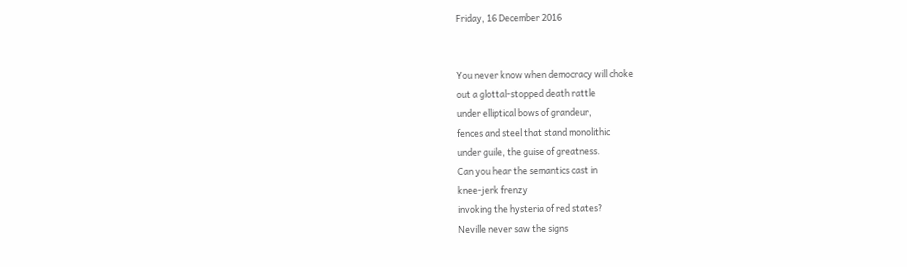Friday, 16 December 2016


You never know when democracy will choke
out a glottal-stopped death rattle
under elliptical bows of grandeur,
fences and steel that stand monolithic
under guile, the guise of greatness.
Can you hear the semantics cast in
knee-jerk frenzy
invoking the hysteria of red states?
Neville never saw the signs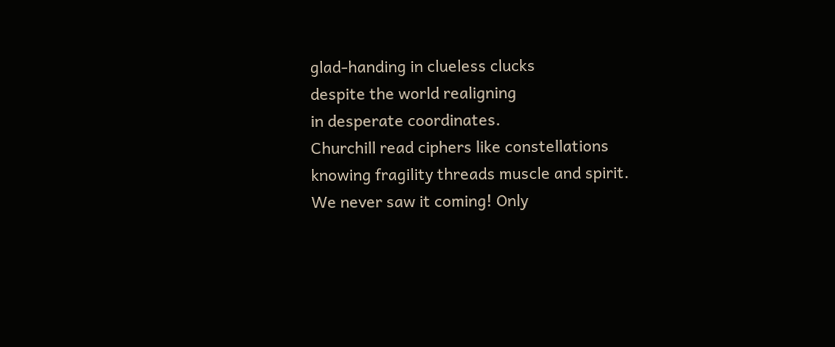glad-handing in clueless clucks
despite the world realigning
in desperate coordinates.
Churchill read ciphers like constellations
knowing fragility threads muscle and spirit.
We never saw it coming! Only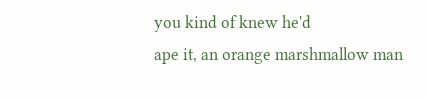you kind of knew he'd
ape it, an orange marshmallow man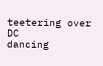teetering over DC
dancing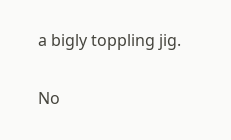a bigly toppling jig.

No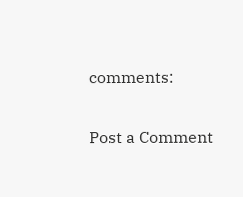comments:

Post a Comment